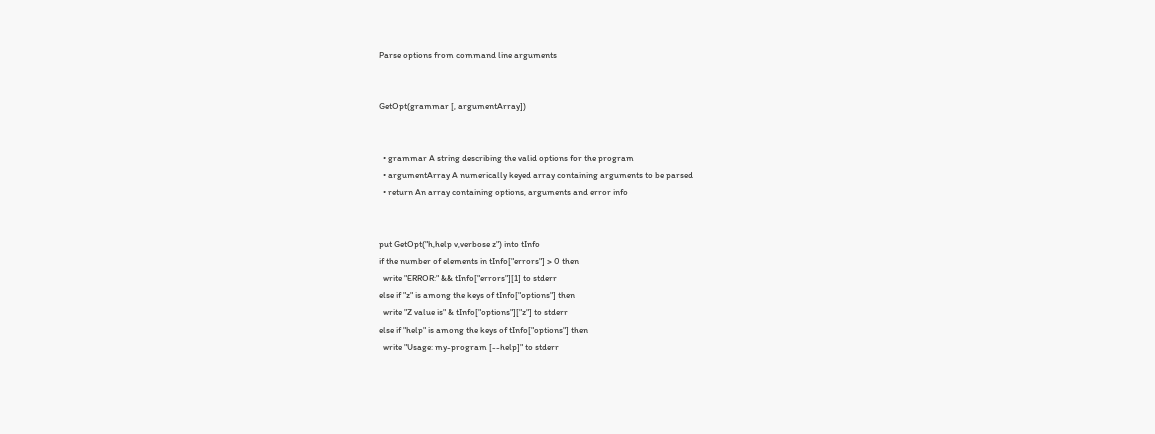Parse options from command line arguments


GetOpt(grammar [, argumentArray])


  • grammar A string describing the valid options for the program
  • argumentArray A numerically keyed array containing arguments to be parsed
  • return An array containing options, arguments and error info


put GetOpt("h,help v,verbose z") into tInfo
if the number of elements in tInfo["errors"] > 0 then
  write "ERROR:" && tInfo["errors"][1] to stderr
else if "z" is among the keys of tInfo["options"] then
  write "Z value is" & tInfo["options"]["z"] to stderr
else if "help" is among the keys of tInfo["options"] then
  write "Usage: my-program [--help]" to stderr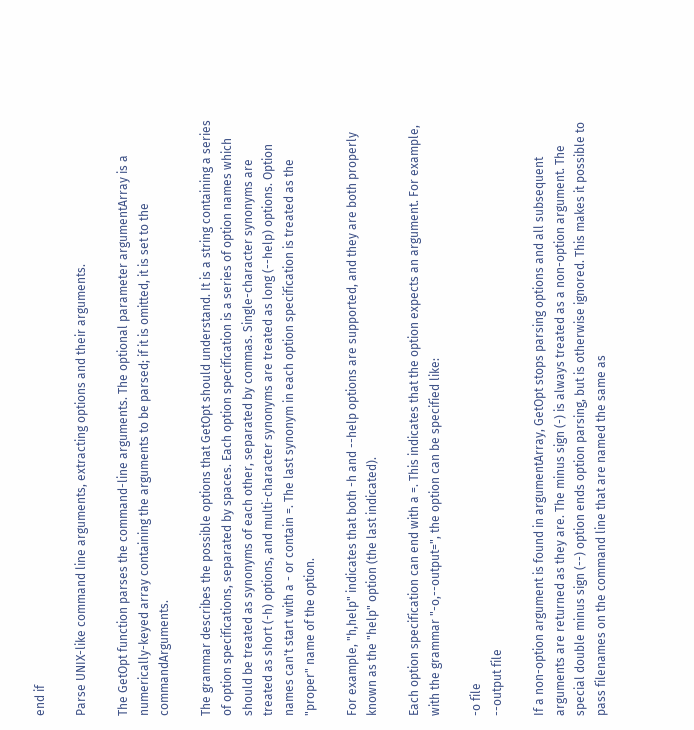end if

Parse UNIX-like command line arguments, extracting options and their arguments.

The GetOpt function parses the command-line arguments. The optional parameter argumentArray is a numerically-keyed array containing the arguments to be parsed; if it is omitted, it is set to the commandArguments.

The grammar describes the possible options that GetOpt should understand. It is a string containing a series of option specifications, separated by spaces. Each option specification is a series of option names which should be treated as synonyms of each other, separated by commas. Single-character synonyms are treated as short (-h) options, and multi-character synonyms are treated as long (--help) options. Option names can't start with a - or contain =. The last synonym in each option specification is treated as the "proper" name of the option.

For example, "h,help" indicates that both -h and --help options are supported, and they are both properly known as the "help" option (the last indicated).

Each option specification can end with a =. This indicates that the option expects an argument. For example, with the grammar "-o,--output=", the option can be specified like:

-o file
--output file

If a non-option argument is found in argumentArray, GetOpt stops parsing options and all subsequent arguments are returned as they are. The minus sign (-) is always treated as a non-option argument. The special double minus sign (--) option ends option parsing, but is otherwise ignored. This makes it possible to pass filenames on the command line that are named the same as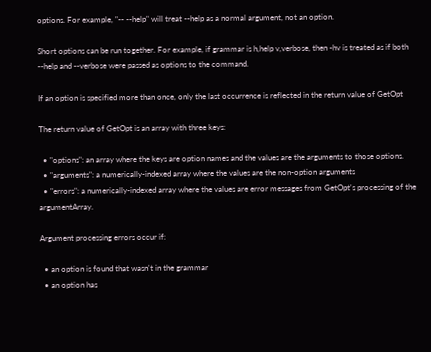options. For example, "-- --help" will treat --help as a normal argument, not an option.

Short options can be run together. For example, if grammar is h,help v,verbose, then -hv is treated as if both --help and --verbose were passed as options to the command.

If an option is specified more than once, only the last occurrence is reflected in the return value of GetOpt

The return value of GetOpt is an array with three keys:

  • "options": an array where the keys are option names and the values are the arguments to those options.
  • "arguments": a numerically-indexed array where the values are the non-option arguments
  • "errors": a numerically-indexed array where the values are error messages from GetOpt's processing of the argumentArray.

Argument processing errors occur if:

  • an option is found that wasn't in the grammar
  • an option has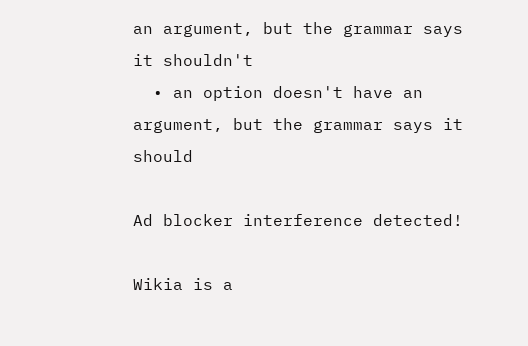an argument, but the grammar says it shouldn't
  • an option doesn't have an argument, but the grammar says it should

Ad blocker interference detected!

Wikia is a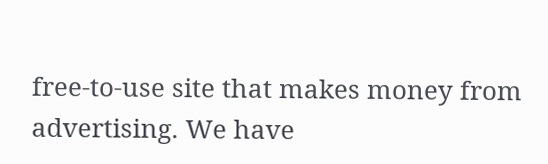free-to-use site that makes money from advertising. We have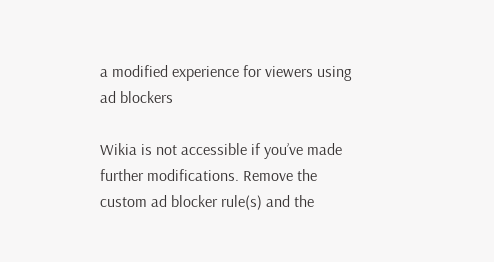a modified experience for viewers using ad blockers

Wikia is not accessible if you’ve made further modifications. Remove the custom ad blocker rule(s) and the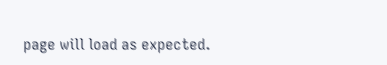page will load as expected.